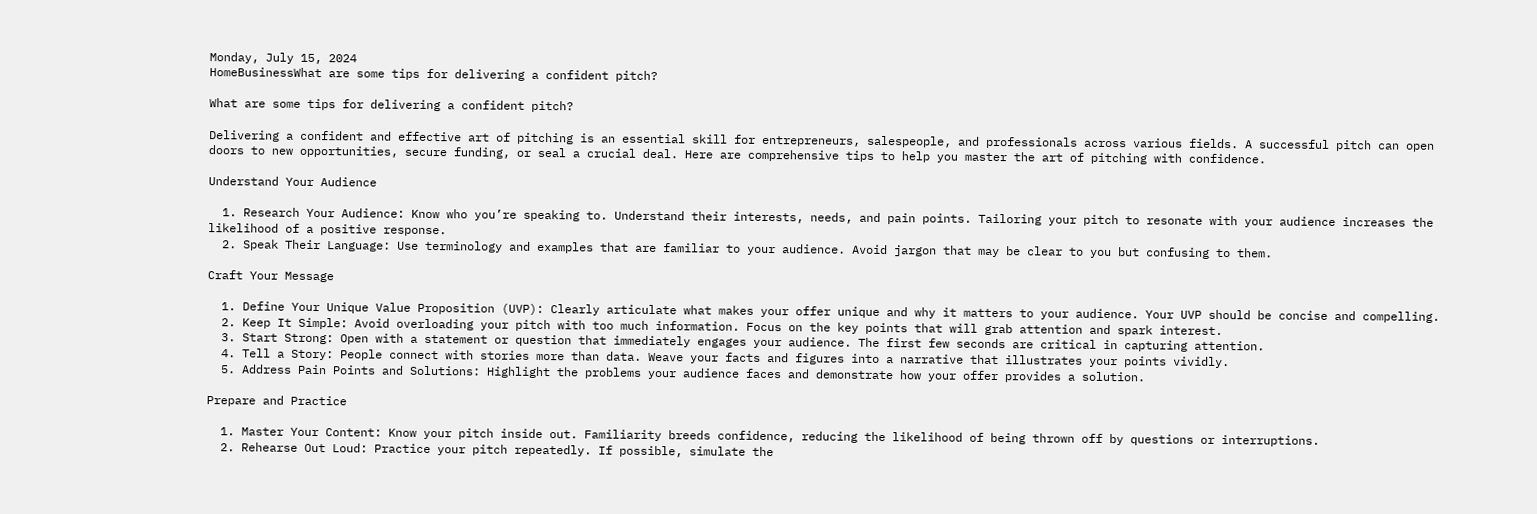Monday, July 15, 2024
HomeBusinessWhat are some tips for delivering a confident pitch?

What are some tips for delivering a confident pitch?

Delivering a confident and effective art of pitching is an essential skill for entrepreneurs, salespeople, and professionals across various fields. A successful pitch can open doors to new opportunities, secure funding, or seal a crucial deal. Here are comprehensive tips to help you master the art of pitching with confidence.

Understand Your Audience

  1. Research Your Audience: Know who you’re speaking to. Understand their interests, needs, and pain points. Tailoring your pitch to resonate with your audience increases the likelihood of a positive response.
  2. Speak Their Language: Use terminology and examples that are familiar to your audience. Avoid jargon that may be clear to you but confusing to them.

Craft Your Message

  1. Define Your Unique Value Proposition (UVP): Clearly articulate what makes your offer unique and why it matters to your audience. Your UVP should be concise and compelling.
  2. Keep It Simple: Avoid overloading your pitch with too much information. Focus on the key points that will grab attention and spark interest.
  3. Start Strong: Open with a statement or question that immediately engages your audience. The first few seconds are critical in capturing attention.
  4. Tell a Story: People connect with stories more than data. Weave your facts and figures into a narrative that illustrates your points vividly.
  5. Address Pain Points and Solutions: Highlight the problems your audience faces and demonstrate how your offer provides a solution.

Prepare and Practice

  1. Master Your Content: Know your pitch inside out. Familiarity breeds confidence, reducing the likelihood of being thrown off by questions or interruptions.
  2. Rehearse Out Loud: Practice your pitch repeatedly. If possible, simulate the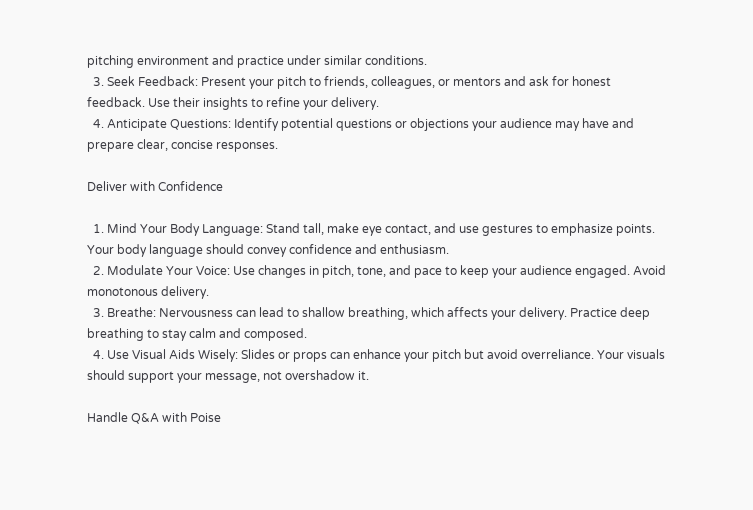pitching environment and practice under similar conditions.
  3. Seek Feedback: Present your pitch to friends, colleagues, or mentors and ask for honest feedback. Use their insights to refine your delivery.
  4. Anticipate Questions: Identify potential questions or objections your audience may have and prepare clear, concise responses.

Deliver with Confidence

  1. Mind Your Body Language: Stand tall, make eye contact, and use gestures to emphasize points. Your body language should convey confidence and enthusiasm.
  2. Modulate Your Voice: Use changes in pitch, tone, and pace to keep your audience engaged. Avoid monotonous delivery.
  3. Breathe: Nervousness can lead to shallow breathing, which affects your delivery. Practice deep breathing to stay calm and composed.
  4. Use Visual Aids Wisely: Slides or props can enhance your pitch but avoid overreliance. Your visuals should support your message, not overshadow it.

Handle Q&A with Poise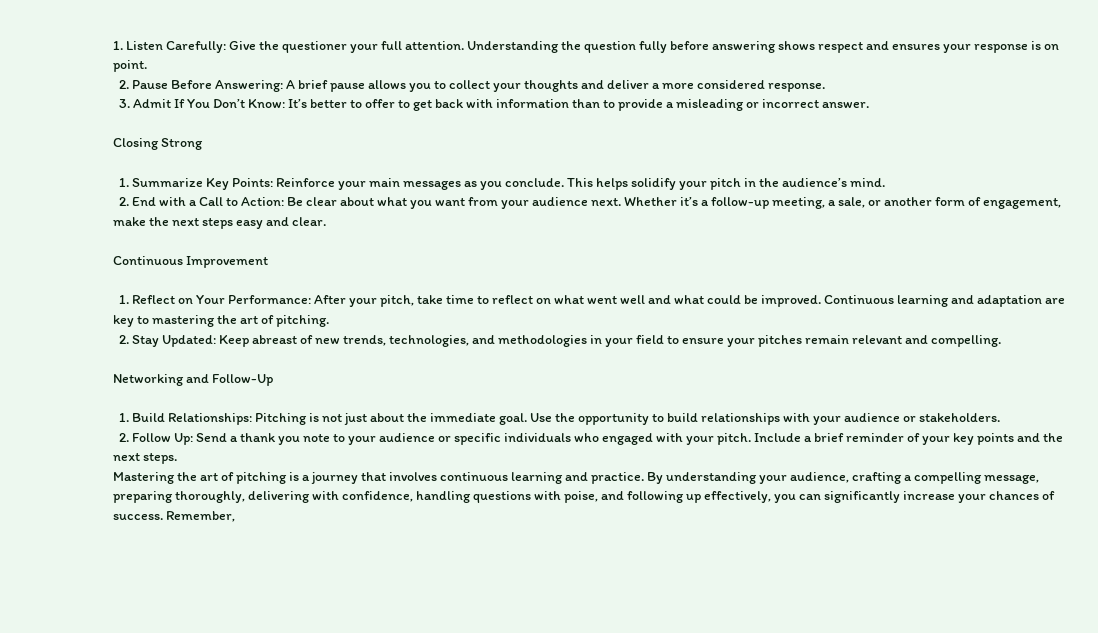1. Listen Carefully: Give the questioner your full attention. Understanding the question fully before answering shows respect and ensures your response is on point.
  2. Pause Before Answering: A brief pause allows you to collect your thoughts and deliver a more considered response.
  3. Admit If You Don’t Know: It’s better to offer to get back with information than to provide a misleading or incorrect answer.

Closing Strong

  1. Summarize Key Points: Reinforce your main messages as you conclude. This helps solidify your pitch in the audience’s mind.
  2. End with a Call to Action: Be clear about what you want from your audience next. Whether it’s a follow-up meeting, a sale, or another form of engagement, make the next steps easy and clear.

Continuous Improvement

  1. Reflect on Your Performance: After your pitch, take time to reflect on what went well and what could be improved. Continuous learning and adaptation are key to mastering the art of pitching.
  2. Stay Updated: Keep abreast of new trends, technologies, and methodologies in your field to ensure your pitches remain relevant and compelling.

Networking and Follow-Up

  1. Build Relationships: Pitching is not just about the immediate goal. Use the opportunity to build relationships with your audience or stakeholders.
  2. Follow Up: Send a thank you note to your audience or specific individuals who engaged with your pitch. Include a brief reminder of your key points and the next steps.
Mastering the art of pitching is a journey that involves continuous learning and practice. By understanding your audience, crafting a compelling message, preparing thoroughly, delivering with confidence, handling questions with poise, and following up effectively, you can significantly increase your chances of success. Remember,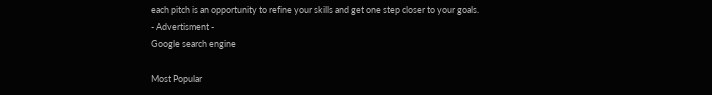each pitch is an opportunity to refine your skills and get one step closer to your goals.
- Advertisment -
Google search engine

Most Popular